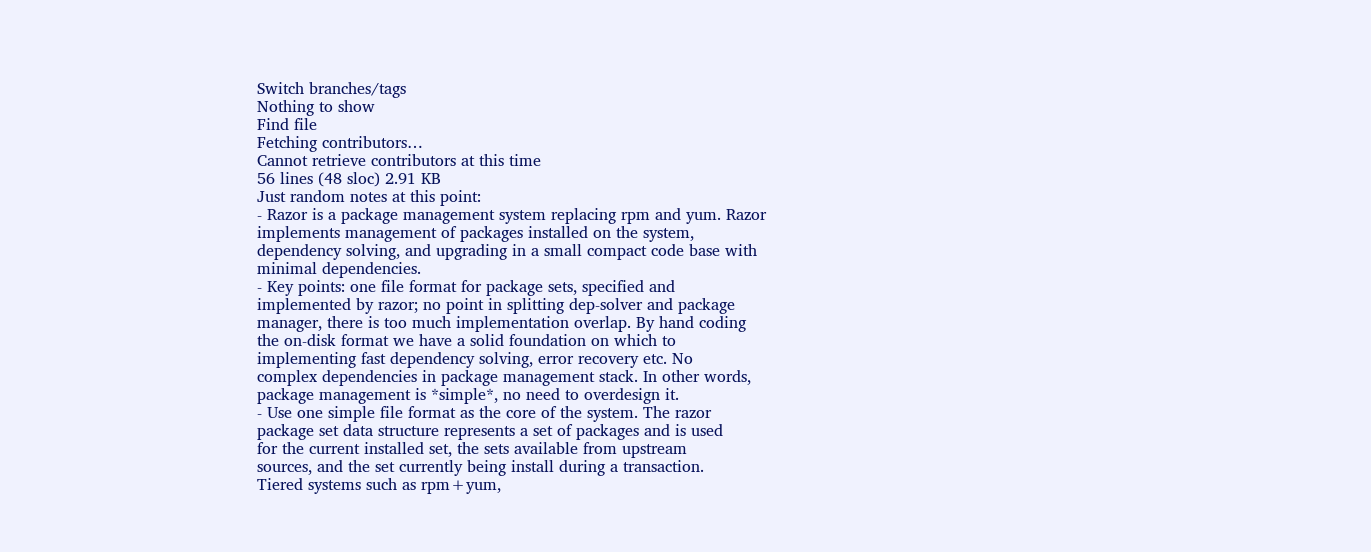Switch branches/tags
Nothing to show
Find file
Fetching contributors…
Cannot retrieve contributors at this time
56 lines (48 sloc) 2.91 KB
Just random notes at this point:
- Razor is a package management system replacing rpm and yum. Razor
implements management of packages installed on the system,
dependency solving, and upgrading in a small compact code base with
minimal dependencies.
- Key points: one file format for package sets, specified and
implemented by razor; no point in splitting dep-solver and package
manager, there is too much implementation overlap. By hand coding
the on-disk format we have a solid foundation on which to
implementing fast dependency solving, error recovery etc. No
complex dependencies in package management stack. In other words,
package management is *simple*, no need to overdesign it.
- Use one simple file format as the core of the system. The razor
package set data structure represents a set of packages and is used
for the current installed set, the sets available from upstream
sources, and the set currently being install during a transaction.
Tiered systems such as rpm+yum,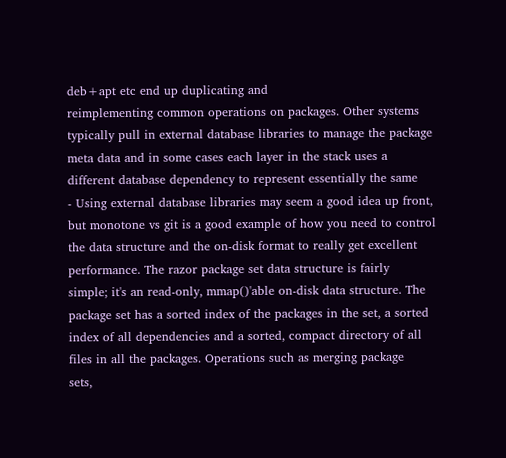deb+apt etc end up duplicating and
reimplementing common operations on packages. Other systems
typically pull in external database libraries to manage the package
meta data and in some cases each layer in the stack uses a
different database dependency to represent essentially the same
- Using external database libraries may seem a good idea up front,
but monotone vs git is a good example of how you need to control
the data structure and the on-disk format to really get excellent
performance. The razor package set data structure is fairly
simple; it's an read-only, mmap()'able on-disk data structure. The
package set has a sorted index of the packages in the set, a sorted
index of all dependencies and a sorted, compact directory of all
files in all the packages. Operations such as merging package
sets,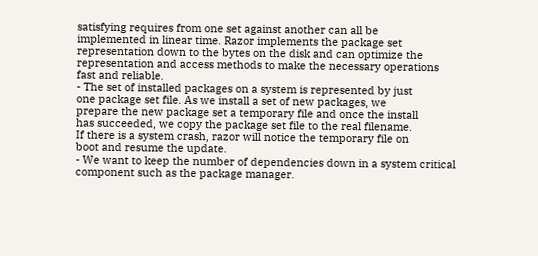satisfying requires from one set against another can all be
implemented in linear time. Razor implements the package set
representation down to the bytes on the disk and can optimize the
representation and access methods to make the necessary operations
fast and reliable.
- The set of installed packages on a system is represented by just
one package set file. As we install a set of new packages, we
prepare the new package set a temporary file and once the install
has succeeded, we copy the package set file to the real filename.
If there is a system crash, razor will notice the temporary file on
boot and resume the update.
- We want to keep the number of dependencies down in a system critical
component such as the package manager.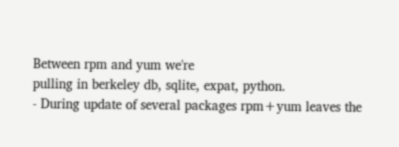Between rpm and yum we're
pulling in berkeley db, sqlite, expat, python.
- During update of several packages rpm+yum leaves the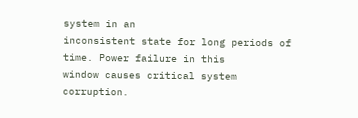system in an
inconsistent state for long periods of time. Power failure in this
window causes critical system corruption.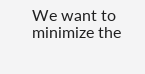We want to minimize the